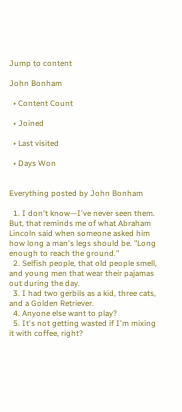Jump to content

John Bonham

  • Content Count

  • Joined

  • Last visited

  • Days Won


Everything posted by John Bonham

  1. I don't know—I've never seen them. But, that reminds me of what Abraham Lincoln said when someone asked him how long a man's legs should be. "Long enough to reach the ground."
  2. Selfish people, that old people smell, and young men that wear their pajamas out during the day.
  3. I had two gerbils as a kid, three cats, and a Golden Retriever.
  4. Anyone else want to play?
  5. It's not getting wasted if I'm mixing it with coffee, right?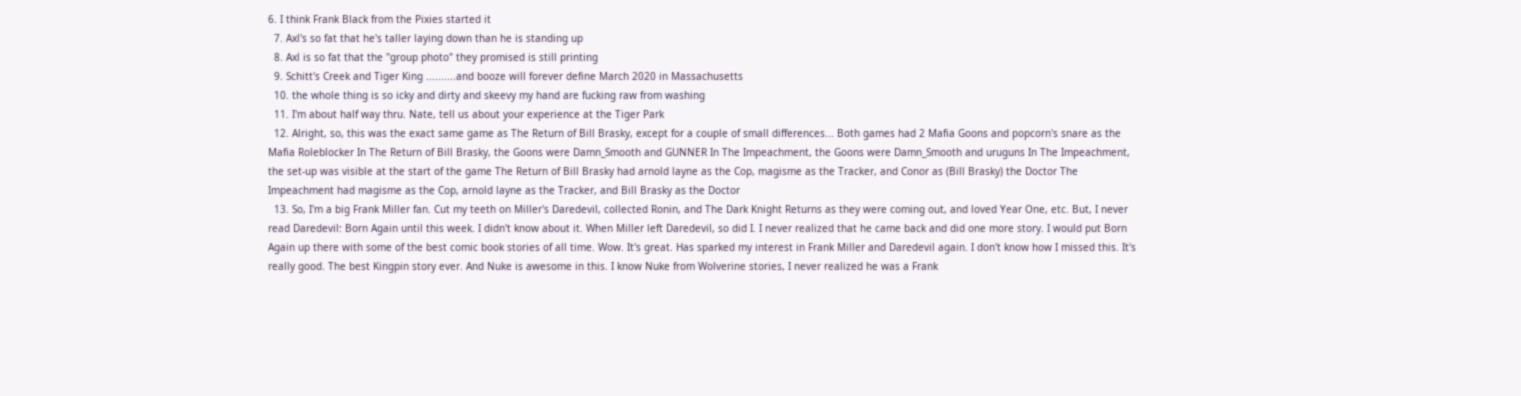6. I think Frank Black from the Pixies started it
  7. Axl's so fat that he's taller laying down than he is standing up
  8. Axl is so fat that the "group photo" they promised is still printing
  9. Schitt's Creek and Tiger King ..........and booze will forever define March 2020 in Massachusetts
  10. the whole thing is so icky and dirty and skeevy my hand are fucking raw from washing
  11. I'm about half way thru. Nate, tell us about your experience at the Tiger Park
  12. Alright, so, this was the exact same game as The Return of Bill Brasky, except for a couple of small differences... Both games had 2 Mafia Goons and popcorn's snare as the Mafia Roleblocker In The Return of Bill Brasky, the Goons were Damn_Smooth and GUNNER In The Impeachment, the Goons were Damn_Smooth and uruguns In The Impeachment, the set-up was visible at the start of the game The Return of Bill Brasky had arnold layne as the Cop, magisme as the Tracker, and Conor as (Bill Brasky) the Doctor The Impeachment had magisme as the Cop, arnold layne as the Tracker, and Bill Brasky as the Doctor
  13. So, I'm a big Frank Miller fan. Cut my teeth on Miller's Daredevil, collected Ronin, and The Dark Knight Returns as they were coming out, and loved Year One, etc. But, I never read Daredevil: Born Again until this week. I didn't know about it. When Miller left Daredevil, so did I. I never realized that he came back and did one more story. I would put Born Again up there with some of the best comic book stories of all time. Wow. It's great. Has sparked my interest in Frank Miller and Daredevil again. I don't know how I missed this. It's really good. The best Kingpin story ever. And Nuke is awesome in this. I know Nuke from Wolverine stories, I never realized he was a Frank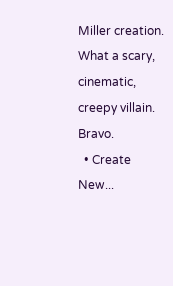Miller creation. What a scary, cinematic, creepy villain. Bravo.
  • Create New...